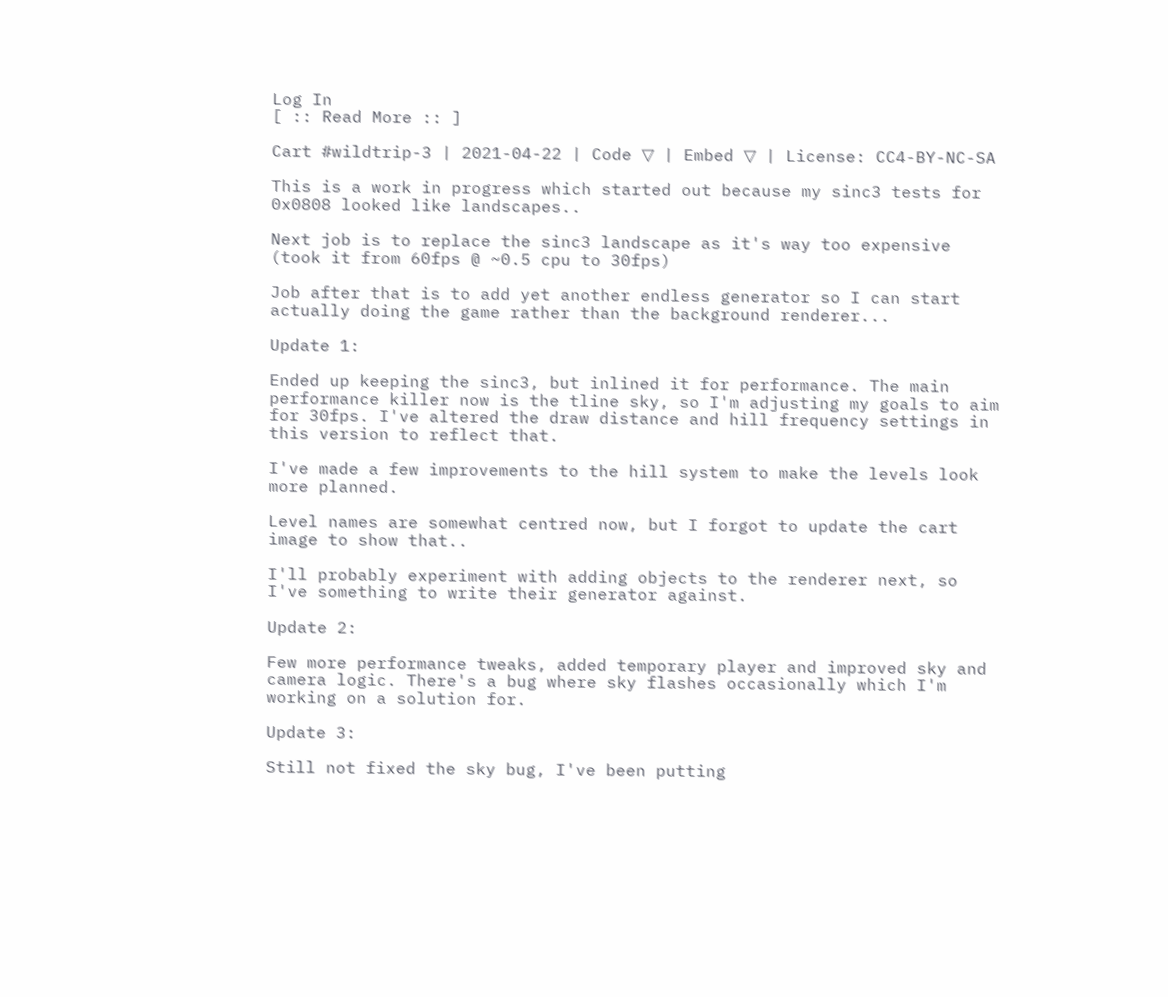Log In
[ :: Read More :: ]

Cart #wildtrip-3 | 2021-04-22 | Code ▽ | Embed ▽ | License: CC4-BY-NC-SA

This is a work in progress which started out because my sinc3 tests for 0x0808 looked like landscapes..

Next job is to replace the sinc3 landscape as it's way too expensive (took it from 60fps @ ~0.5 cpu to 30fps)

Job after that is to add yet another endless generator so I can start actually doing the game rather than the background renderer...

Update 1:

Ended up keeping the sinc3, but inlined it for performance. The main performance killer now is the tline sky, so I'm adjusting my goals to aim for 30fps. I've altered the draw distance and hill frequency settings in this version to reflect that.

I've made a few improvements to the hill system to make the levels look more planned.

Level names are somewhat centred now, but I forgot to update the cart image to show that..

I'll probably experiment with adding objects to the renderer next, so I've something to write their generator against.

Update 2:

Few more performance tweaks, added temporary player and improved sky and camera logic. There's a bug where sky flashes occasionally which I'm working on a solution for.

Update 3:

Still not fixed the sky bug, I've been putting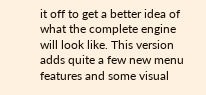it off to get a better idea of what the complete engine will look like. This version adds quite a few new menu features and some visual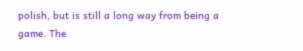polish, but is still a long way from being a game. The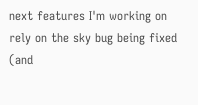next features I'm working on rely on the sky bug being fixed (and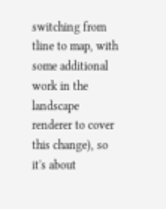switching from tline to map, with some additional work in the landscape renderer to cover this change), so it's about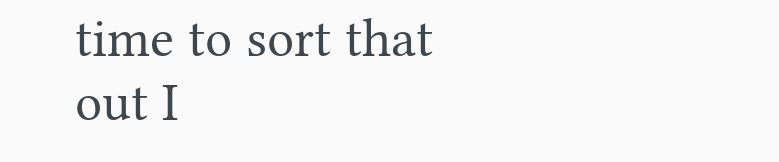time to sort that out I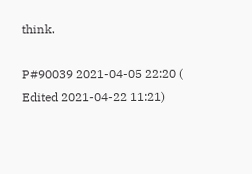think.

P#90039 2021-04-05 22:20 ( Edited 2021-04-22 11:21)